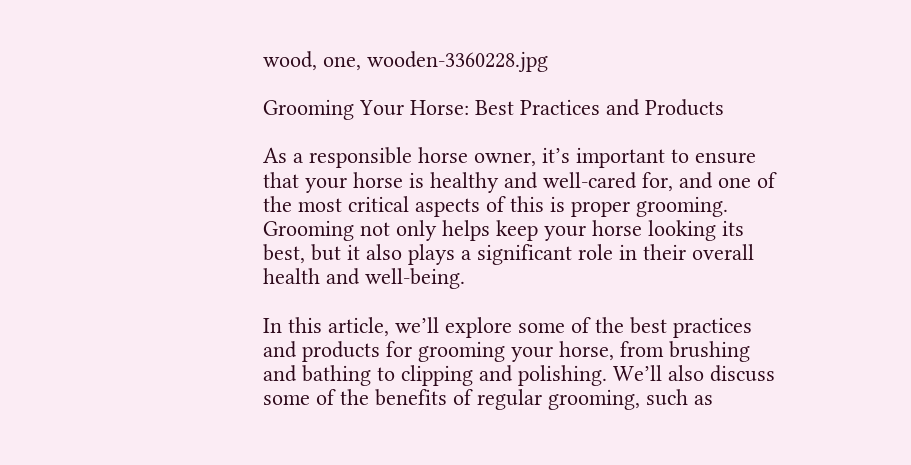wood, one, wooden-3360228.jpg

Grooming Your Horse: Best Practices and Products

As a responsible horse owner, it’s important to ensure that your horse is healthy and well-cared for, and one of the most critical aspects of this is proper grooming. Grooming not only helps keep your horse looking its best, but it also plays a significant role in their overall health and well-being.

In this article, we’ll explore some of the best practices and products for grooming your horse, from brushing and bathing to clipping and polishing. We’ll also discuss some of the benefits of regular grooming, such as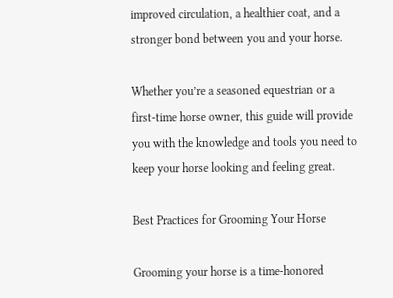improved circulation, a healthier coat, and a stronger bond between you and your horse.

Whether you’re a seasoned equestrian or a first-time horse owner, this guide will provide you with the knowledge and tools you need to keep your horse looking and feeling great.

Best Practices for Grooming Your Horse

Grooming your horse is a time-honored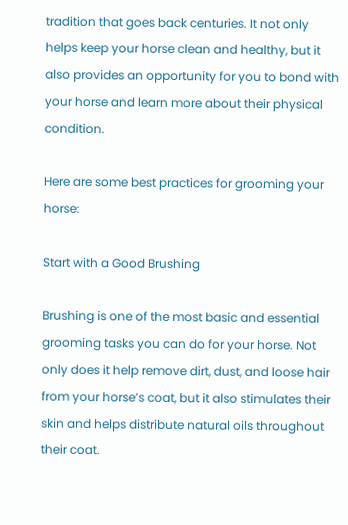tradition that goes back centuries. It not only helps keep your horse clean and healthy, but it also provides an opportunity for you to bond with your horse and learn more about their physical condition.

Here are some best practices for grooming your horse:

Start with a Good Brushing

Brushing is one of the most basic and essential grooming tasks you can do for your horse. Not only does it help remove dirt, dust, and loose hair from your horse’s coat, but it also stimulates their skin and helps distribute natural oils throughout their coat.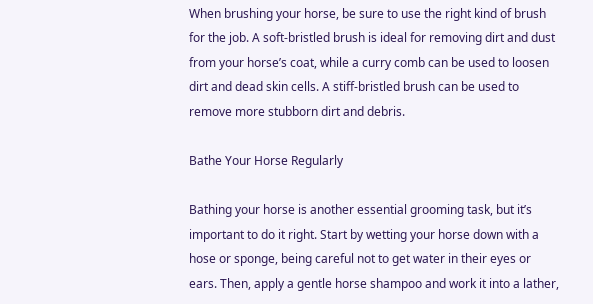When brushing your horse, be sure to use the right kind of brush for the job. A soft-bristled brush is ideal for removing dirt and dust from your horse’s coat, while a curry comb can be used to loosen dirt and dead skin cells. A stiff-bristled brush can be used to remove more stubborn dirt and debris.

Bathe Your Horse Regularly

Bathing your horse is another essential grooming task, but it’s important to do it right. Start by wetting your horse down with a hose or sponge, being careful not to get water in their eyes or ears. Then, apply a gentle horse shampoo and work it into a lather,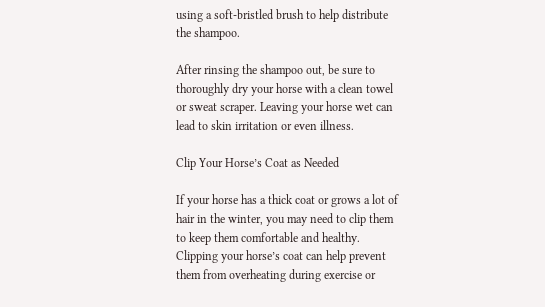using a soft-bristled brush to help distribute the shampoo.

After rinsing the shampoo out, be sure to thoroughly dry your horse with a clean towel or sweat scraper. Leaving your horse wet can lead to skin irritation or even illness.

Clip Your Horse’s Coat as Needed

If your horse has a thick coat or grows a lot of hair in the winter, you may need to clip them to keep them comfortable and healthy. Clipping your horse’s coat can help prevent them from overheating during exercise or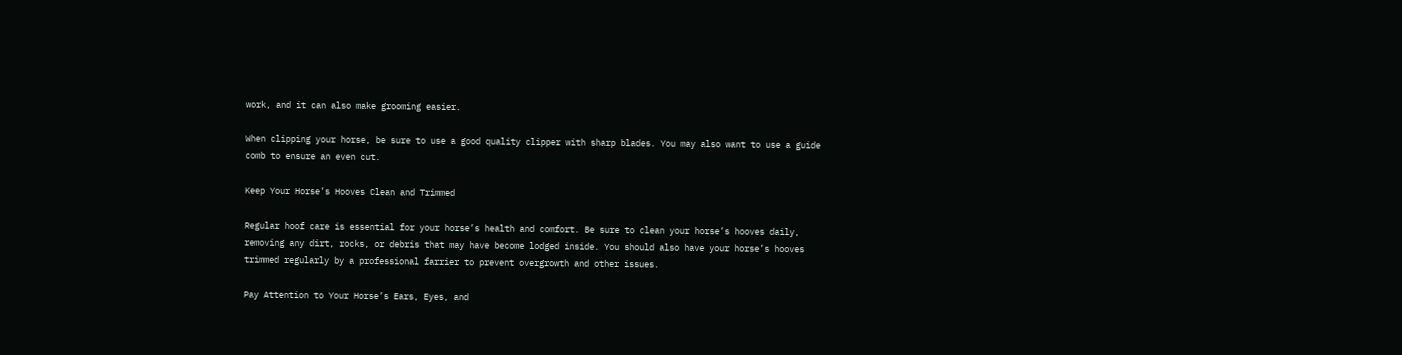work, and it can also make grooming easier.

When clipping your horse, be sure to use a good quality clipper with sharp blades. You may also want to use a guide comb to ensure an even cut.

Keep Your Horse’s Hooves Clean and Trimmed

Regular hoof care is essential for your horse’s health and comfort. Be sure to clean your horse’s hooves daily, removing any dirt, rocks, or debris that may have become lodged inside. You should also have your horse’s hooves trimmed regularly by a professional farrier to prevent overgrowth and other issues.

Pay Attention to Your Horse’s Ears, Eyes, and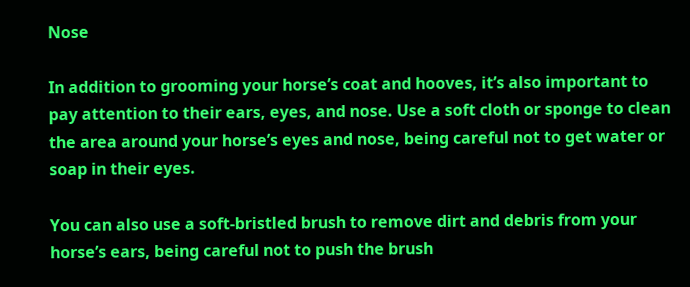Nose

In addition to grooming your horse’s coat and hooves, it’s also important to pay attention to their ears, eyes, and nose. Use a soft cloth or sponge to clean the area around your horse’s eyes and nose, being careful not to get water or soap in their eyes.

You can also use a soft-bristled brush to remove dirt and debris from your horse’s ears, being careful not to push the brush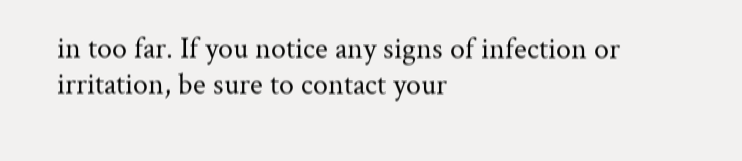in too far. If you notice any signs of infection or irritation, be sure to contact your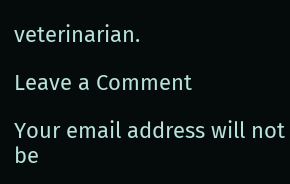veterinarian.

Leave a Comment

Your email address will not be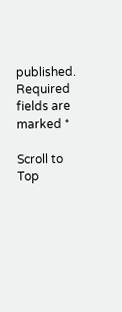published. Required fields are marked *

Scroll to Top